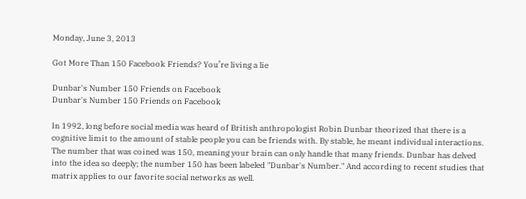Monday, June 3, 2013

Got More Than 150 Facebook Friends? You’re living a lie

Dunbar's Number 150 Friends on Facebook
Dunbar's Number 150 Friends on Facebook

In 1992, long before social media was heard of British anthropologist Robin Dunbar theorized that there is a cognitive limit to the amount of stable people you can be friends with. By stable, he meant individual interactions. The number that was coined was 150, meaning your brain can only handle that many friends. Dunbar has delved into the idea so deeply; the number 150 has been labeled "Dunbar's Number." And according to recent studies that matrix applies to our favorite social networks as well.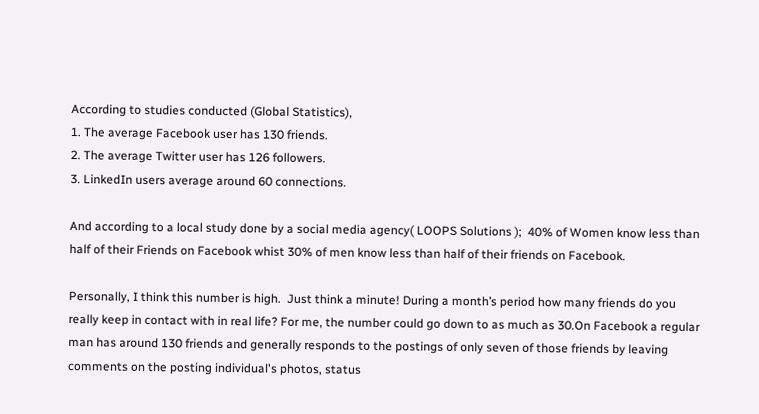According to studies conducted (Global Statistics),
1. The average Facebook user has 130 friends.
2. The average Twitter user has 126 followers.
3. LinkedIn users average around 60 connections.

And according to a local study done by a social media agency( LOOPS Solutions );  40% of Women know less than half of their Friends on Facebook whist 30% of men know less than half of their friends on Facebook.

Personally, I think this number is high.  Just think a minute! During a month’s period how many friends do you really keep in contact with in real life? For me, the number could go down to as much as 30.On Facebook a regular man has around 130 friends and generally responds to the postings of only seven of those friends by leaving comments on the posting individual's photos, status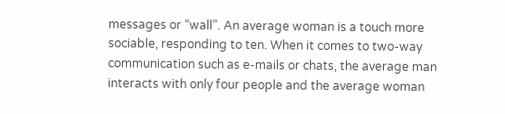messages or “wall”. An average woman is a touch more sociable, responding to ten. When it comes to two-way communication such as e-mails or chats, the average man interacts with only four people and the average woman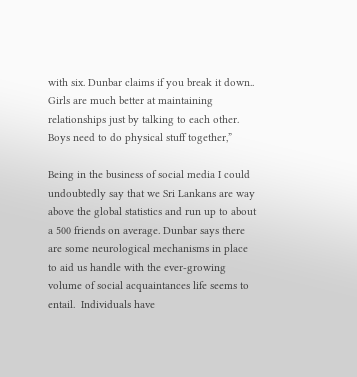with six. Dunbar claims if you break it down.. Girls are much better at maintaining relationships just by talking to each other. Boys need to do physical stuff together,”

Being in the business of social media I could undoubtedly say that we Sri Lankans are way above the global statistics and run up to about a 500 friends on average. Dunbar says there are some neurological mechanisms in place to aid us handle with the ever-growing volume of social acquaintances life seems to entail.  Individuals have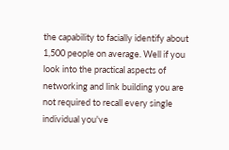the capability to facially identify about 1,500 people on average. Well if you look into the practical aspects of networking and link building you are not required to recall every single individual you've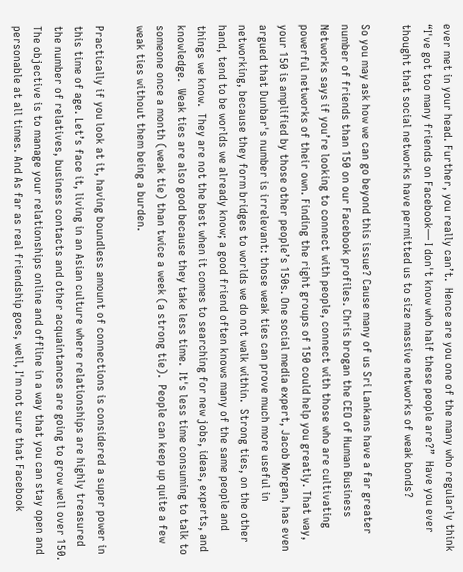ever met in your head. Further, you really can’t.  Hence are you one of the many who regularly think “I've got too many friends on Facebook— I don't know who half these people are?”  Have you ever thought that social networks have permitted us to size massive networks of weak bonds?

So you may ask how we can go beyond this issue? Cause many of us Sri Lankans have a far greater number of friends than 150 on our Facebook profiles. Chris brogan the CEO of Human Business Networks says if you’re looking to connect with people, connect with those who are cultivating powerful networks of their own. Finding the right groups of 150 could help you greatly. That way, your 150 is amplified by those other people’s 150s. One social media expert, Jacob Morgan, has even argued that Dunbar's number is irrelevant: those weak ties can prove much more useful in networking, because they form bridges to worlds we do not walk within.  Strong ties, on the other hand, tend to be worlds we already know; a good friend often knows many of the same people and things we know.  They are not the best when it comes to searching for new jobs, ideas, experts, and knowledge.  Weak ties are also good because they take less time.  It's less time consuming to talk to someone once a month (weak tie) than twice a week (a strong tie).  People can keep up quite a few weak ties without them being a burden.

Practically if you look at it, having boundless amount of connections is considered a super power in this time of age. Let’s face it, living in an Asian culture where relationships are highly treasured the number of relatives, business contacts and other acquaintances are going to grow well over 150. The objective is to manage your relationships online and offline in a way that you can stay open and personable at all times. And As far as real friendship goes, well, I'm not sure that Facebook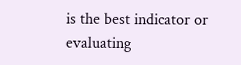is the best indicator or evaluating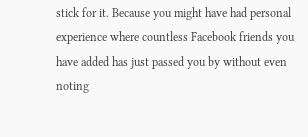stick for it. Because you might have had personal experience where countless Facebook friends you have added has just passed you by without even noting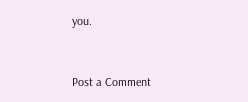you.


Post a Comment